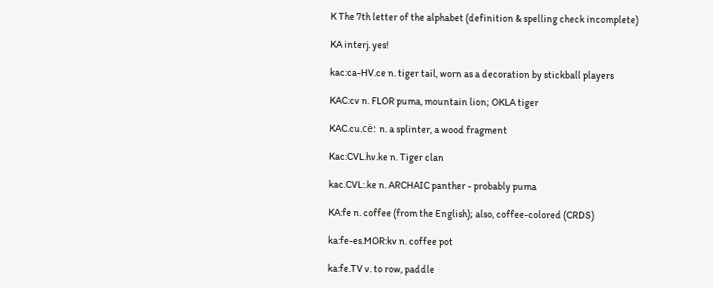K The 7th letter of the alphabet (definition & spelling check incomplete)

KA interj. yes!

kac:ca-HV.ce n. tiger tail, worn as a decoration by stickball players

KAC:cv n. FLOR puma, mountain lion; OKLA tiger

KAC.cu.cë: n. a splinter, a wood fragment

Kac:CVL.hv.ke n. Tiger clan

kac.CVL:.ke n. ARCHAIC panther - probably puma

KA:fe n. coffee (from the English); also, coffee-colored (CRDS)

ka:fe-es.MOR:kv n. coffee pot

ka:fe.TV v. to row, paddle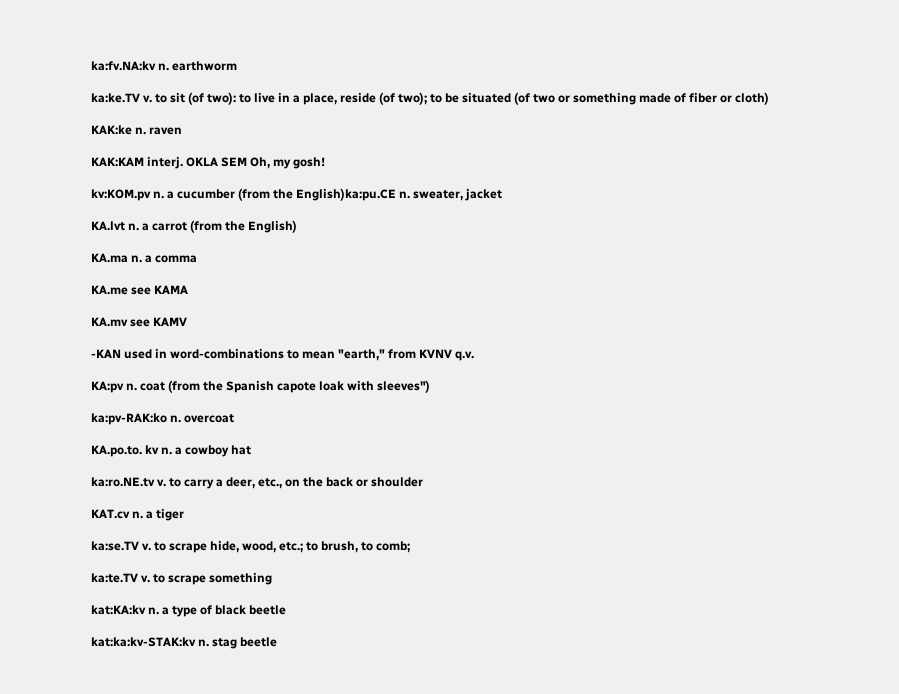ka:fv.NA:kv n. earthworm

ka:ke.TV v. to sit (of two): to live in a place, reside (of two); to be situated (of two or something made of fiber or cloth)

KAK:ke n. raven

KAK:KAM interj. OKLA SEM Oh, my gosh!

kv:KOM.pv n. a cucumber (from the English)ka:pu.CE n. sweater, jacket

KA.lvt n. a carrot (from the English)

KA.ma n. a comma

KA.me see KAMA

KA.mv see KAMV

-KAN used in word-combinations to mean "earth," from KVNV q.v.

KA:pv n. coat (from the Spanish capote loak with sleeves")

ka:pv-RAK:ko n. overcoat

KA.po.to. kv n. a cowboy hat

ka:ro.NE.tv v. to carry a deer, etc., on the back or shoulder

KAT.cv n. a tiger

ka:se.TV v. to scrape hide, wood, etc.; to brush, to comb;

ka:te.TV v. to scrape something

kat:KA:kv n. a type of black beetle

kat:ka:kv-STAK:kv n. stag beetle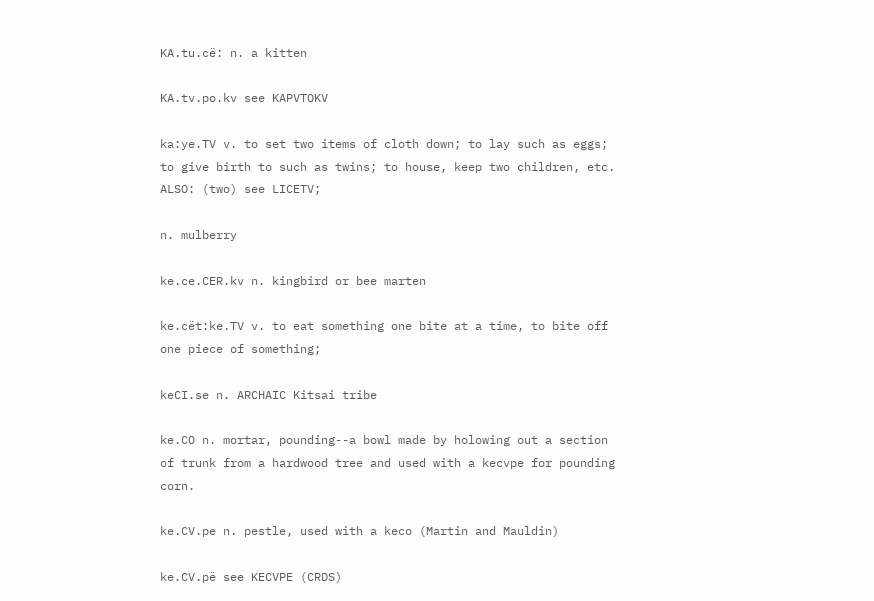KA.tu.cë: n. a kitten

KA.tv.po.kv see KAPVTOKV

ka:ye.TV v. to set two items of cloth down; to lay such as eggs; to give birth to such as twins; to house, keep two children, etc. ALSO: (two) see LICETV;

n. mulberry

ke.ce.CER.kv n. kingbird or bee marten

ke.cët:ke.TV v. to eat something one bite at a time, to bite off one piece of something;

keCI.se n. ARCHAIC Kitsai tribe

ke.CO n. mortar, pounding--a bowl made by holowing out a section of trunk from a hardwood tree and used with a kecvpe for pounding corn.

ke.CV.pe n. pestle, used with a keco (Martin and Mauldin)

ke.CV.pë see KECVPE (CRDS)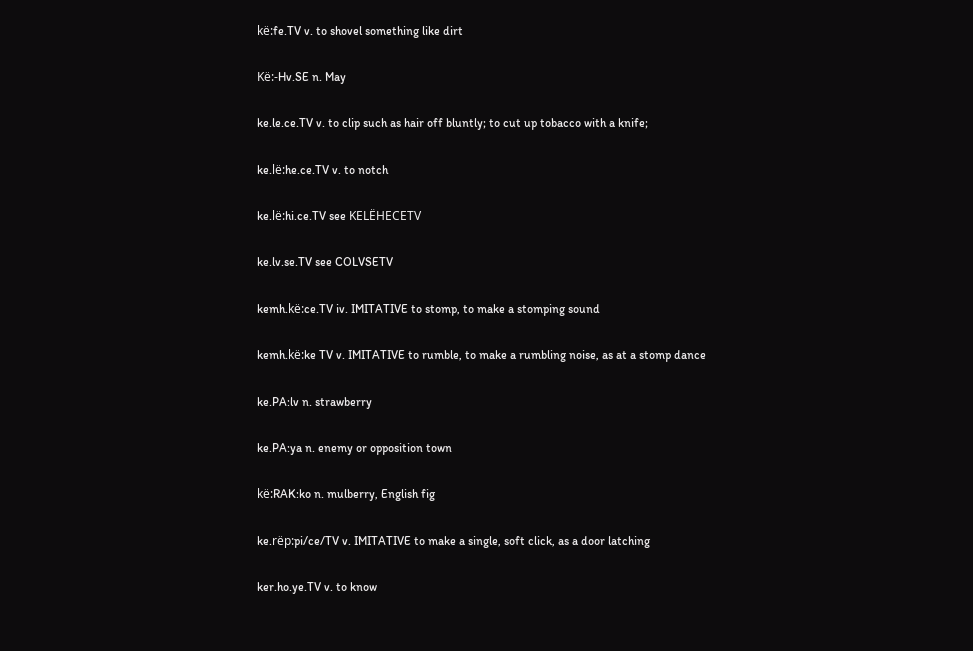kë:fe.TV v. to shovel something like dirt

Kë:-Hv.SE n. May

ke.le.ce.TV v. to clip such as hair off bluntly; to cut up tobacco with a knife;

ke.lë:he.ce.TV v. to notch

ke.lë:hi.ce.TV see KELËHECETV

ke.lv.se.TV see COLVSETV

kemh.kë:ce.TV iv. IMITATIVE to stomp, to make a stomping sound

kemh.kë:ke TV v. IMITATIVE to rumble, to make a rumbling noise, as at a stomp dance

ke.PA:lv n. strawberry

ke.PA:ya n. enemy or opposition town

kë:RAK:ko n. mulberry, English fig

ke.rëp:pi/ce/TV v. IMITATIVE to make a single, soft click, as a door latching

ker.ho.ye.TV v. to know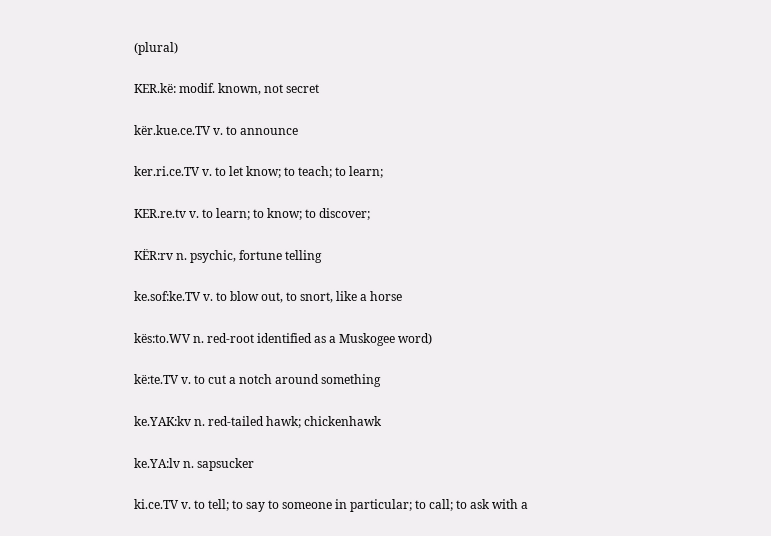(plural)

KER.kë: modif. known, not secret

kër.kue.ce.TV v. to announce

ker.ri.ce.TV v. to let know; to teach; to learn;

KER.re.tv v. to learn; to know; to discover;

KËR:rv n. psychic, fortune telling

ke.sof:ke.TV v. to blow out, to snort, like a horse

kës:to.WV n. red-root identified as a Muskogee word)

kë:te.TV v. to cut a notch around something

ke.YAK:kv n. red-tailed hawk; chickenhawk

ke.YA:lv n. sapsucker

ki.ce.TV v. to tell; to say to someone in particular; to call; to ask with a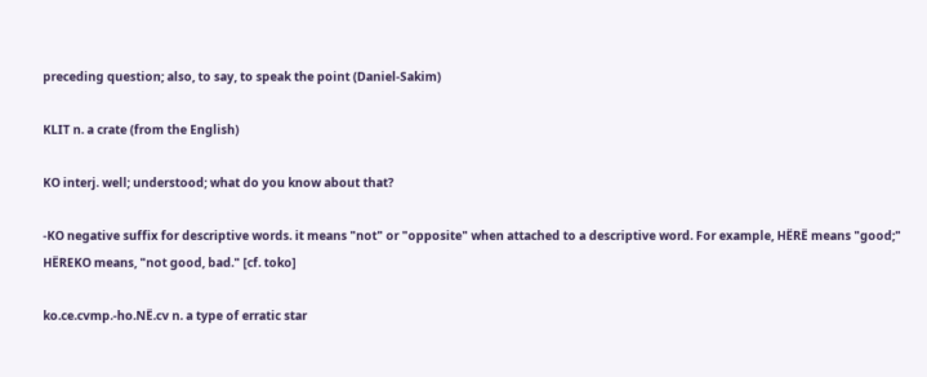preceding question; also, to say, to speak the point (Daniel-Sakim)

KLIT n. a crate (from the English)

KO interj. well; understood; what do you know about that?

-KO negative suffix for descriptive words. it means "not" or "opposite" when attached to a descriptive word. For example, HËRË means "good;" HËREKO means, "not good, bad." [cf. toko]

ko.ce.cvmp.-ho.NË.cv n. a type of erratic star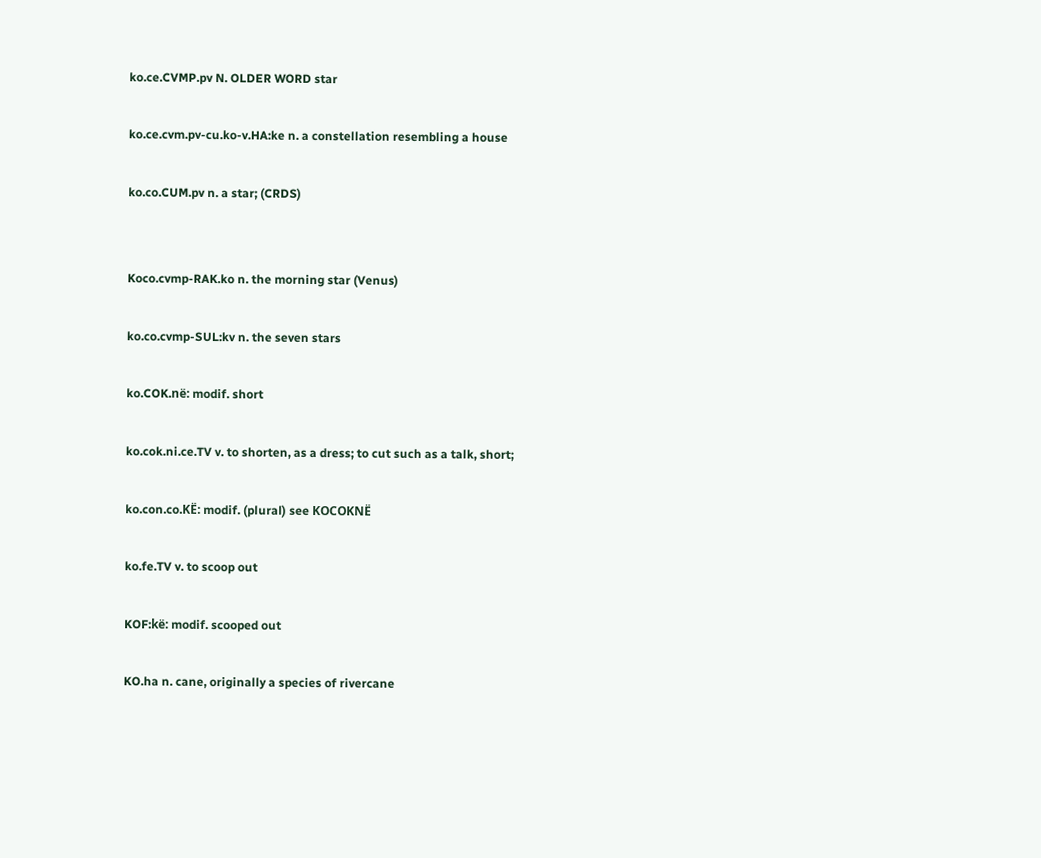ko.ce.CVMP.pv N. OLDER WORD star

ko.ce.cvm.pv-cu.ko-v.HA:ke n. a constellation resembling a house

ko.co.CUM.pv n. a star; (CRDS)


Koco.cvmp-RAK.ko n. the morning star (Venus)

ko.co.cvmp-SUL:kv n. the seven stars

ko.COK.në: modif. short

ko.cok.ni.ce.TV v. to shorten, as a dress; to cut such as a talk, short;

ko.con.co.KË: modif. (plural) see KOCOKNË

ko.fe.TV v. to scoop out

KOF:kë: modif. scooped out

KO.ha n. cane, originally a species of rivercane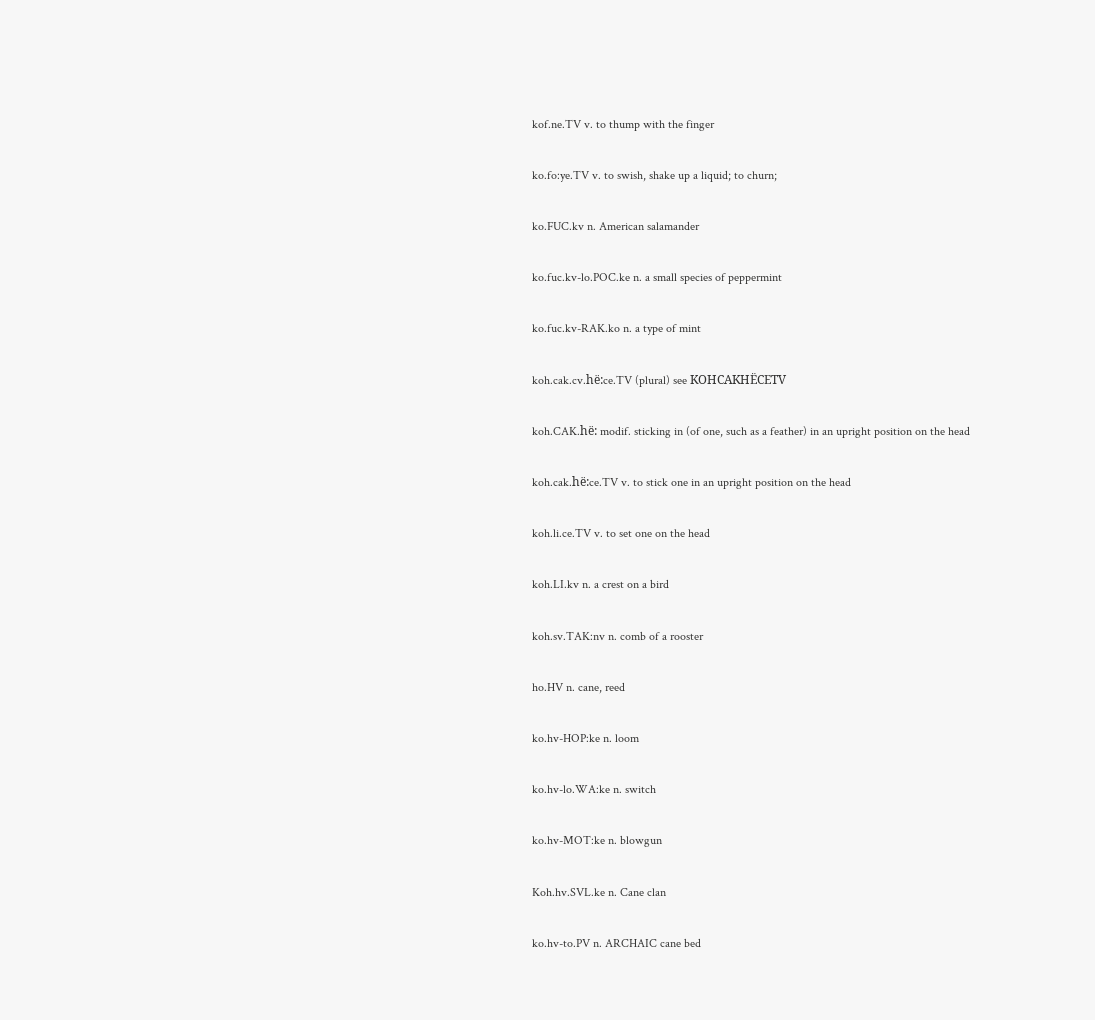kof.ne.TV v. to thump with the finger

ko.fo:ye.TV v. to swish, shake up a liquid; to churn;

ko.FUC.kv n. American salamander

ko.fuc.kv-lo.POC.ke n. a small species of peppermint

ko.fuc.kv-RAK.ko n. a type of mint

koh.cak.cv.hë:ce.TV (plural) see KOHCAKHËCETV

koh.CAK.hë: modif. sticking in (of one, such as a feather) in an upright position on the head

koh.cak.hë:ce.TV v. to stick one in an upright position on the head

koh.li.ce.TV v. to set one on the head

koh.LI.kv n. a crest on a bird

koh.sv.TAK:nv n. comb of a rooster

ho.HV n. cane, reed

ko.hv-HOP:ke n. loom

ko.hv-lo.WA:ke n. switch

ko.hv-MOT:ke n. blowgun

Koh.hv.SVL.ke n. Cane clan

ko.hv-to.PV n. ARCHAIC cane bed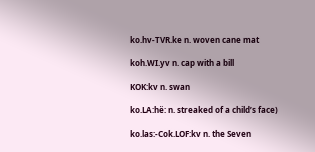ko.hv-TVR.ke n. woven cane mat

koh.WI.yv n. cap with a bill

KOK:kv n. swan

ko.LA:hë: n. streaked of a child’s face)

ko.las:-Cok.LOF:kv n. the Seven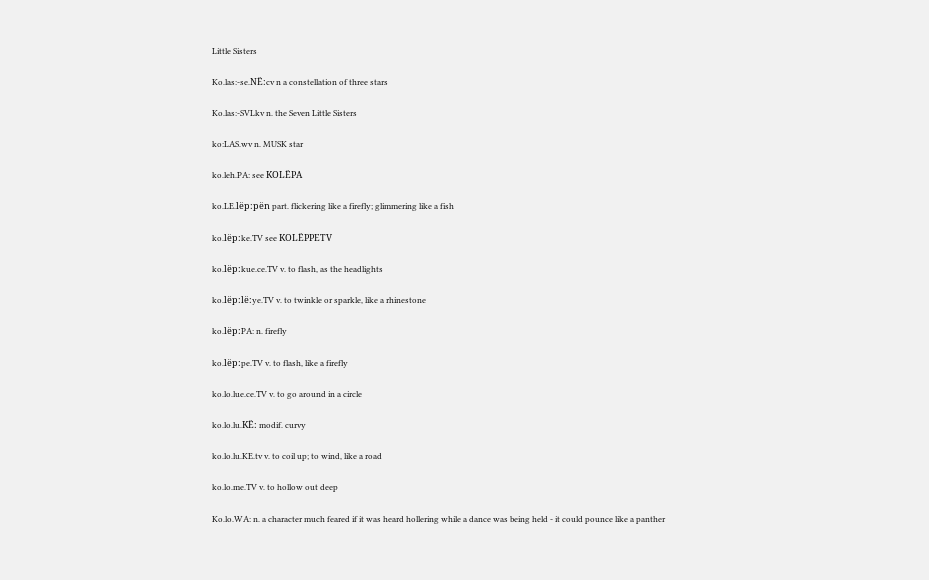Little Sisters

Ko.las:-se.NË:cv n a constellation of three stars

Ko.las:-SVLkv n. the Seven Little Sisters

ko:LAS.wv n. MUSK star

ko.leh.PA: see KOLËPA

ko.LE.lëp:pën part. flickering like a firefly; glimmering like a fish

ko.lëp:ke.TV see KOLËPPETV

ko.lëp:kue.ce.TV v. to flash, as the headlights

ko.lëp:lë:ye.TV v. to twinkle or sparkle, like a rhinestone

ko.lëp:PA: n. firefly

ko.lëp:pe.TV v. to flash, like a firefly

ko.lo.lue.ce.TV v. to go around in a circle

ko.lo.lu.KË: modif. curvy

ko.lo.lu.KE.tv v. to coil up; to wind, like a road

ko.lo.me.TV v. to hollow out deep

Ko.lo.WA: n. a character much feared if it was heard hollering while a dance was being held - it could pounce like a panther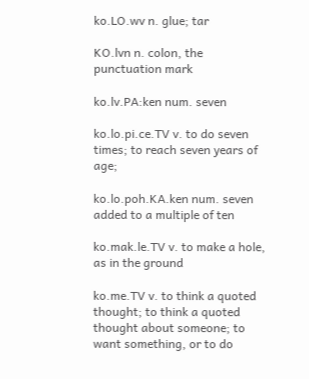ko.LO.wv n. glue; tar

KO.lvn n. colon, the punctuation mark

ko.lv.PA:ken num. seven

ko.lo.pi.ce.TV v. to do seven times; to reach seven years of age;

ko.lo.poh.KA.ken num. seven added to a multiple of ten

ko.mak.le.TV v. to make a hole, as in the ground

ko.me.TV v. to think a quoted thought; to think a quoted thought about someone; to want something, or to do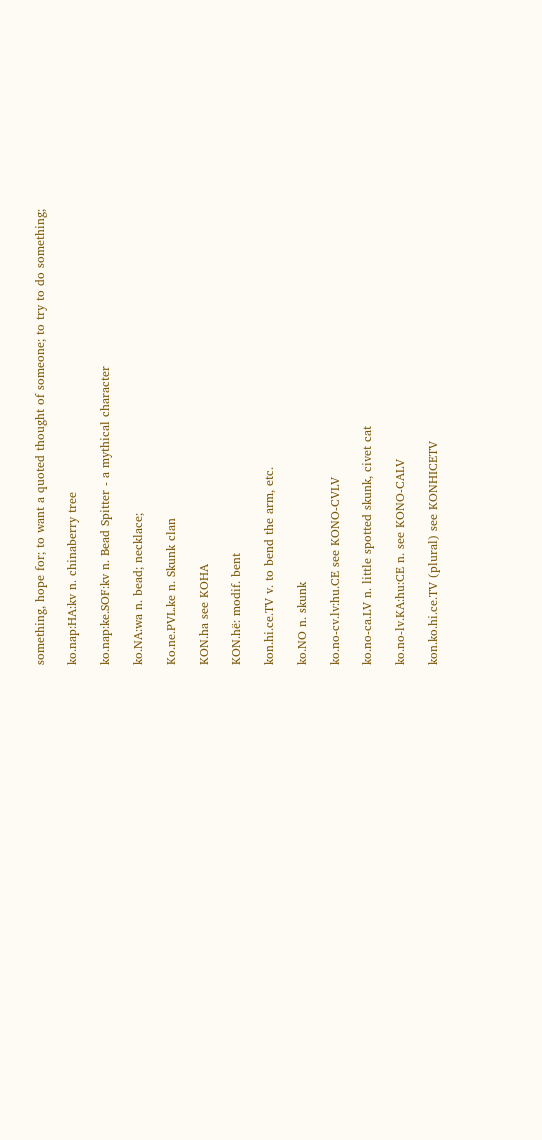something, hope for; to want a quoted thought of someone; to try to do something;

ko.nap:HA:kv n. chinaberry tree

ko.nap:ke.SOF:kv n. Bead Spitter - a mythical character

ko.NA:wa n. bead; necklace;

Ko.ne.PVL.ke n. Skunk clan

KON.ha see KOHA

KON.hë: modif. bent

kon.hi.ce.TV v. to bend the arm, etc.

ko.NO n. skunk

ko.no-cv.lv:hu.CE see KONO-CVLV

ko.no-ca.LV n. little spotted skunk, civet cat

ko.no-lv.KA:hu:CE n. see KONO-CALV

kon.ko.hi.ce.TV (plural) see KONHICETV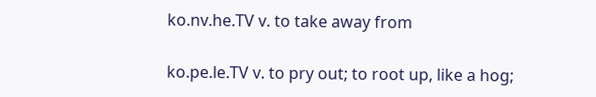ko.nv.he.TV v. to take away from

ko.pe.le.TV v. to pry out; to root up, like a hog;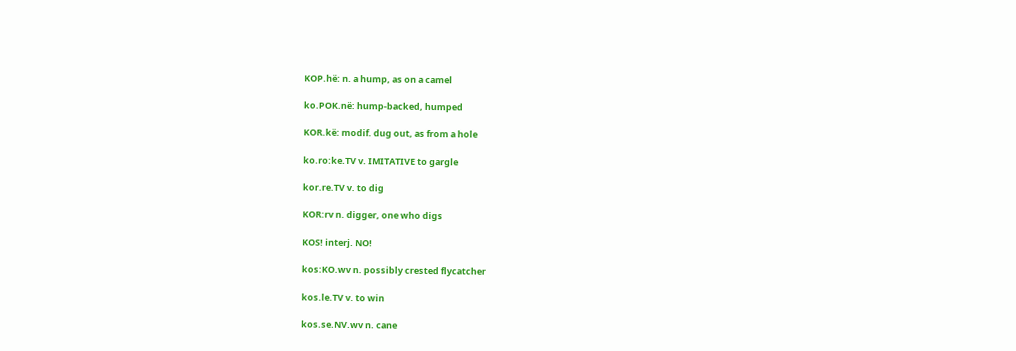KOP.hë: n. a hump, as on a camel

ko.POK.në: hump-backed, humped

KOR.kë: modif. dug out, as from a hole

ko.ro:ke.TV v. IMITATIVE to gargle

kor.re.TV v. to dig

KOR:rv n. digger, one who digs

KOS! interj. NO!

kos:KO.wv n. possibly crested flycatcher

kos.le.TV v. to win

kos.se.NV.wv n. cane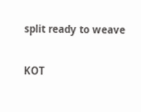split ready to weave

KOT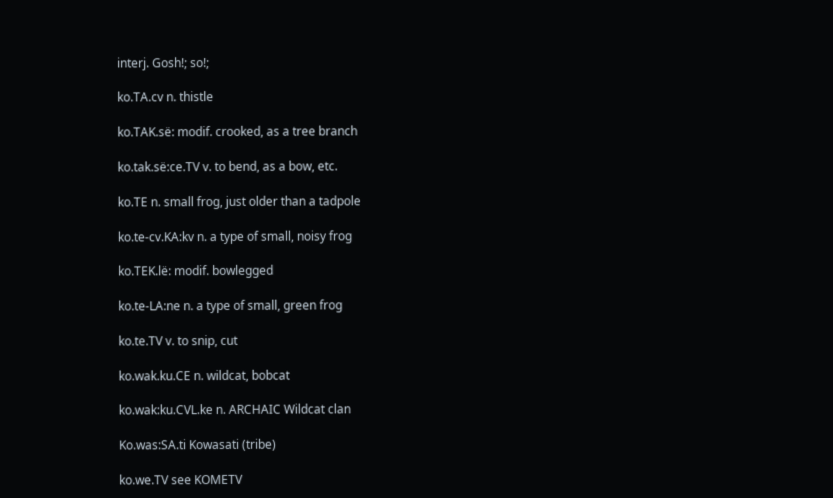interj. Gosh!; so!;

ko.TA.cv n. thistle

ko.TAK.së: modif. crooked, as a tree branch

ko.tak.së:ce.TV v. to bend, as a bow, etc.

ko.TE n. small frog, just older than a tadpole

ko.te-cv.KA:kv n. a type of small, noisy frog

ko.TEK.lë: modif. bowlegged

ko.te-LA:ne n. a type of small, green frog

ko.te.TV v. to snip, cut

ko.wak.ku.CE n. wildcat, bobcat

ko.wak:ku.CVL.ke n. ARCHAIC Wildcat clan

Ko.was:SA.ti Kowasati (tribe)

ko.we.TV see KOMETV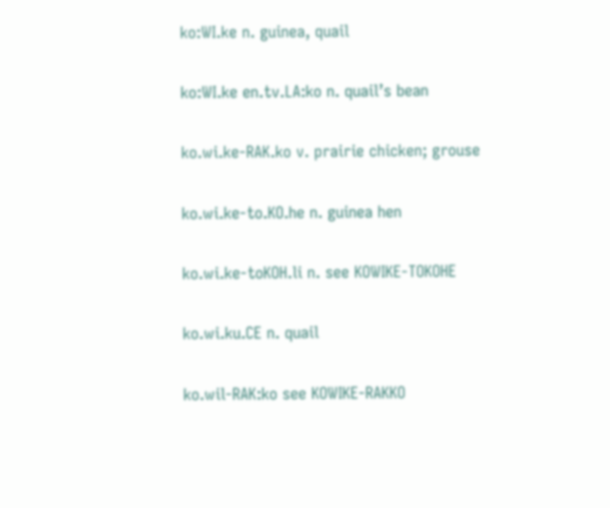ko:WI.ke n. guinea, quail

ko:WI.ke en.tv.LA:ko n. quail’s bean

ko.wi.ke-RAK.ko v. prairie chicken; grouse

ko.wi.ke-to.KO.he n. guinea hen

ko.wi.ke-toKOH.li n. see KOWIKE-TOKOHE

ko.wi.ku.CE n. quail

ko.wil-RAK:ko see KOWIKE-RAKKO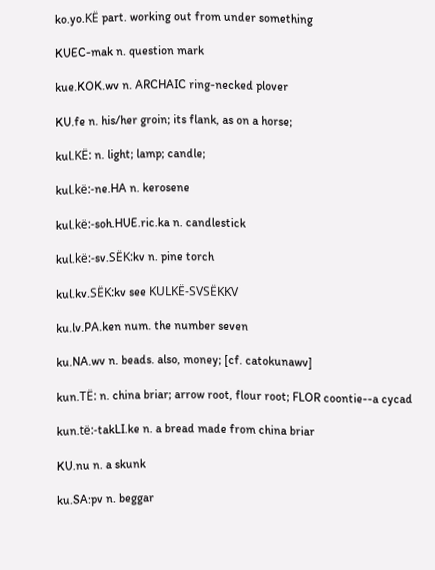ko.yo.KË part. working out from under something

KUEC-mak n. question mark

kue.KOK.wv n. ARCHAIC ring-necked plover

KU.fe n. his/her groin; its flank, as on a horse;

kul.KË: n. light; lamp; candle;

kul.kë:-ne.HA n. kerosene

kul.kë:-soh.HUE.ric.ka n. candlestick

kul.kë:-sv.SËK:kv n. pine torch

kul.kv.SËK:kv see KULKË-SVSËKKV

ku.lv.PA.ken num. the number seven

ku.NA.wv n. beads. also, money; [cf. catokunawv]

kun.TË: n. china briar; arrow root, flour root; FLOR coontie--a cycad

kun.të:-takLI.ke n. a bread made from china briar

KU.nu n. a skunk

ku.SA:pv n. beggar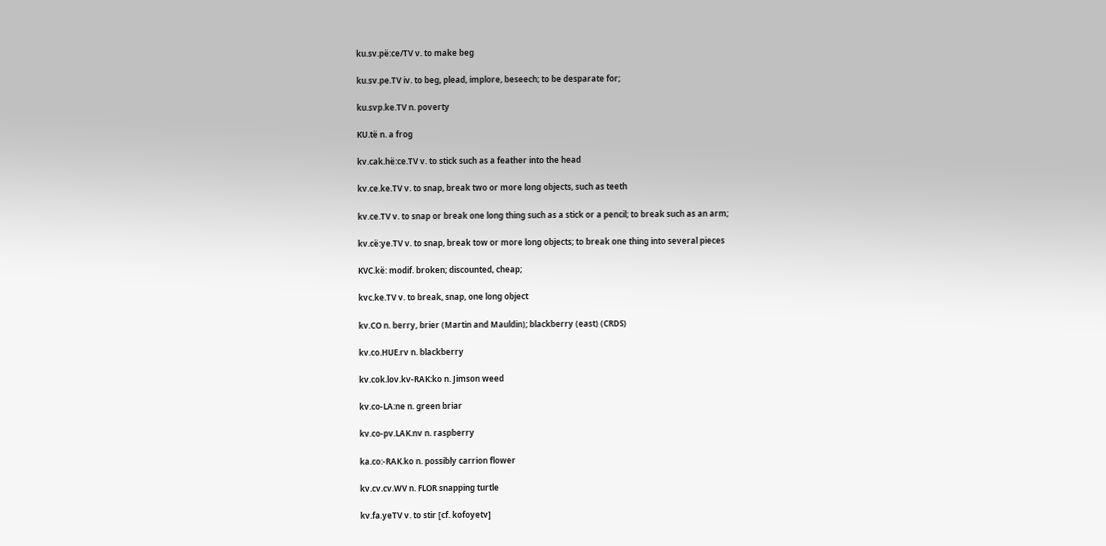ku.sv.pë:ce/TV v. to make beg

ku.sv.pe.TV iv. to beg, plead, implore, beseech; to be desparate for;

ku.svp.ke.TV n. poverty

KU.të n. a frog

kv.cak.hë:ce.TV v. to stick such as a feather into the head

kv.ce.ke.TV v. to snap, break two or more long objects, such as teeth

kv.ce.TV v. to snap or break one long thing such as a stick or a pencil; to break such as an arm;

kv.cë:ye.TV v. to snap, break tow or more long objects; to break one thing into several pieces

KVC.kë: modif. broken; discounted, cheap;

kvc.ke.TV v. to break, snap, one long object

kv.CO n. berry, brier (Martin and Mauldin); blackberry (east) (CRDS)

kv.co.HUE.rv n. blackberry

kv.cok.lov.kv-RAK:ko n. Jimson weed

kv.co-LA:ne n. green briar

kv.co-pv.LAK.nv n. raspberry

ka.co:-RAK.ko n. possibly carrion flower

kv.cv.cv.WV n. FLOR snapping turtle

kv.fa.yeTV v. to stir [cf. kofoyetv]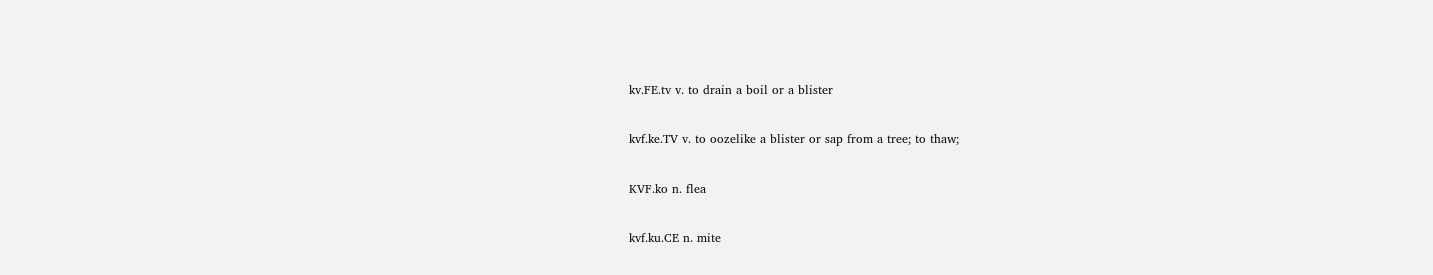kv.FE.tv v. to drain a boil or a blister

kvf.ke.TV v. to oozelike a blister or sap from a tree; to thaw;

KVF.ko n. flea

kvf.ku.CE n. mite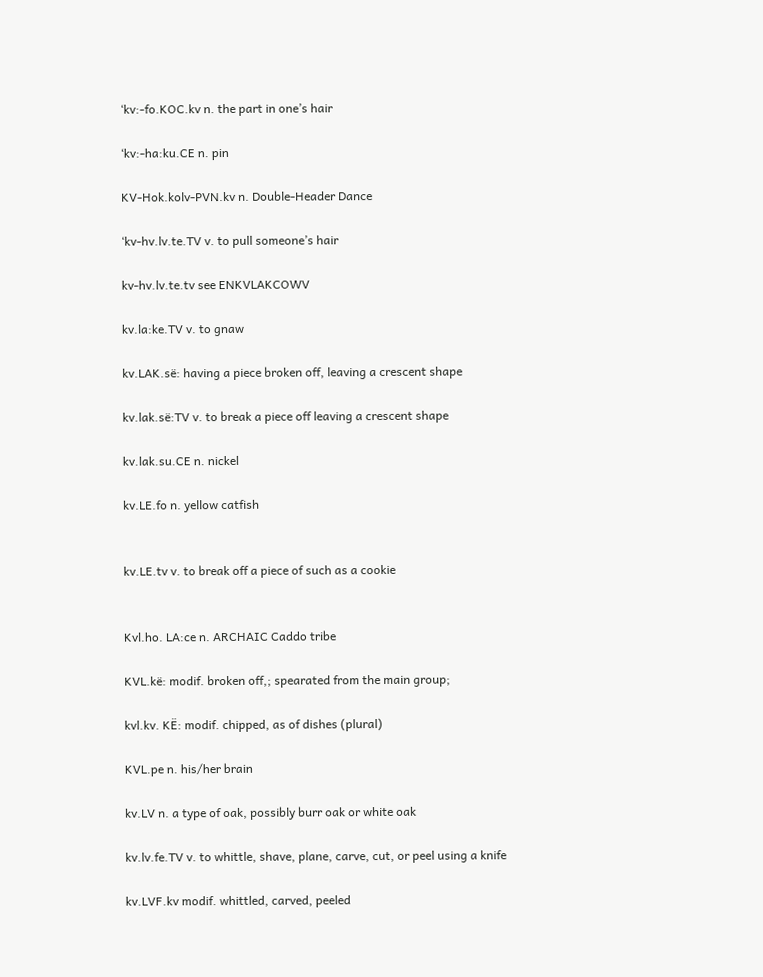‘kv:-fo.KOC.kv n. the part in one’s hair

‘kv:-ha:ku.CE n. pin

KV-Hok.kolv-PVN.kv n. Double-Header Dance

‘kv-hv.lv.te.TV v. to pull someone’s hair

kv-hv.lv.te.tv see ENKVLAKCOWV

kv.la:ke.TV v. to gnaw

kv.LAK.së: having a piece broken off, leaving a crescent shape

kv.lak.së:TV v. to break a piece off leaving a crescent shape

kv.lak.su.CE n. nickel

kv.LE.fo n. yellow catfish


kv.LE.tv v. to break off a piece of such as a cookie


Kvl.ho. LA:ce n. ARCHAIC Caddo tribe

KVL.kë: modif. broken off,; spearated from the main group;

kvl.kv. KË: modif. chipped, as of dishes (plural)

KVL.pe n. his/her brain

kv.LV n. a type of oak, possibly burr oak or white oak

kv.lv.fe.TV v. to whittle, shave, plane, carve, cut, or peel using a knife

kv.LVF.kv modif. whittled, carved, peeled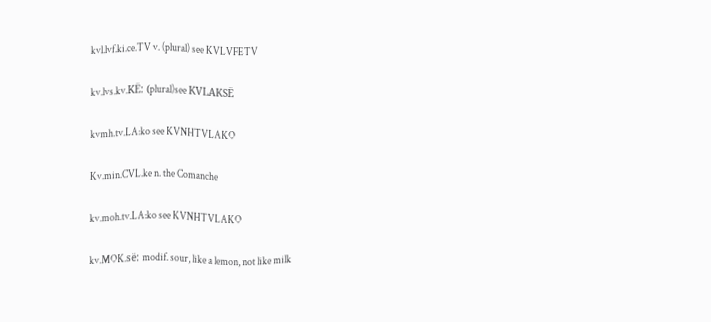kvl.lvf.ki.ce.TV v. (plural) see KVLVFETV

kv.lvs.kv.KË: (plural)see KVLAKSË

kvmh.tv.LA:ko see KVNHTVLAKO

Kv.min.CVL.ke n. the Comanche

kv.moh.tv.LA:ko see KVNHTVLAKO

kv.MOK.së: modif. sour, like a lemon, not like milk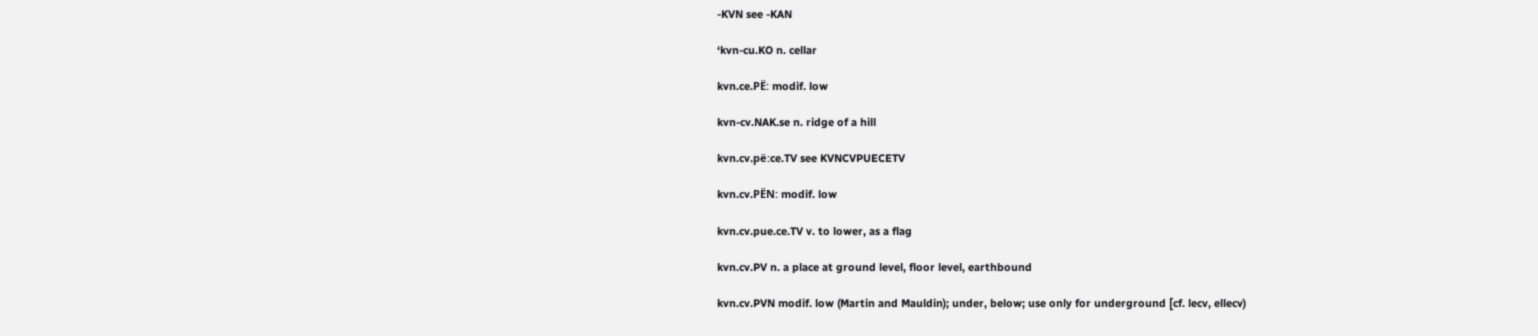-KVN see -KAN

‘kvn-cu.KO n. cellar

kvn.ce.PË: modif. low

kvn-cv.NAK.se n. ridge of a hill

kvn.cv.pë:ce.TV see KVNCVPUECETV

kvn.cv.PËN: modif. low

kvn.cv.pue.ce.TV v. to lower, as a flag

kvn.cv.PV n. a place at ground level, floor level, earthbound

kvn.cv.PVN modif. low (Martin and Mauldin); under, below; use only for underground [cf. lecv, ellecv)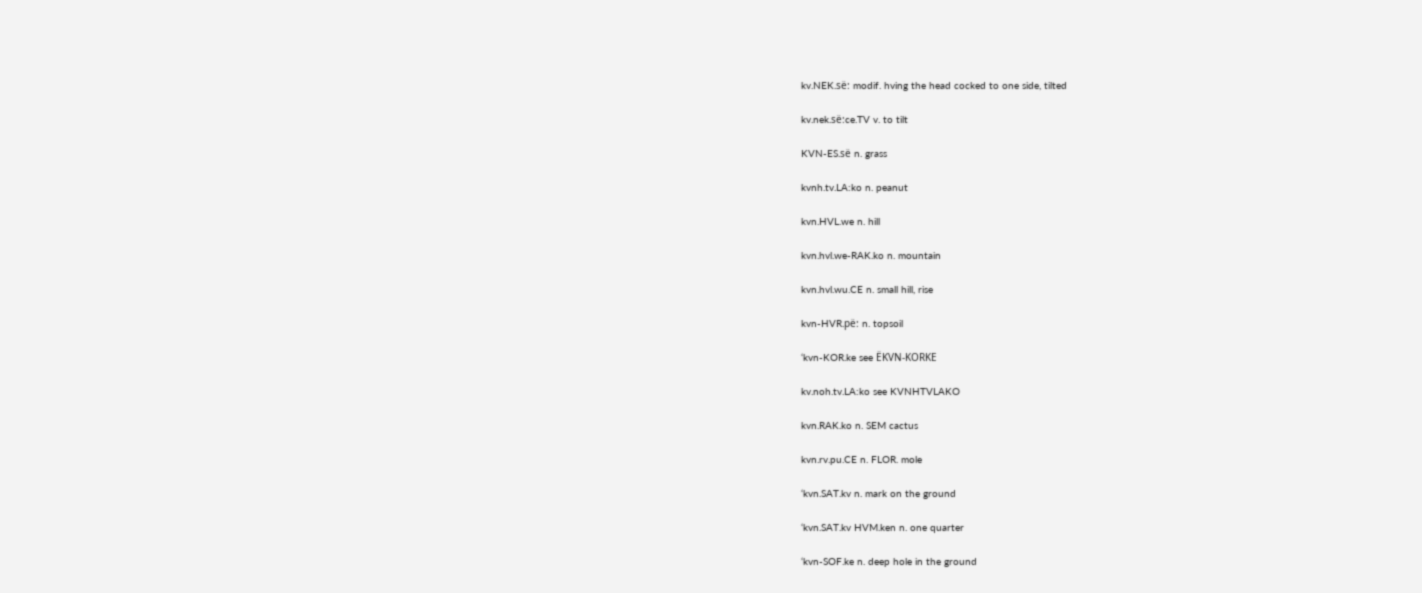kv.NEK.së: modif. hving the head cocked to one side, tilted

kv.nek.së:ce.TV v. to tilt

KVN-ES.së n. grass

kvnh.tv.LA:ko n. peanut

kvn.HVL.we n. hill

kvn.hvl.we-RAK.ko n. mountain

kvn.hvl.wu.CE n. small hill, rise

kvn-HVR.pë: n. topsoil

‘kvn-KOR.ke see ËKVN-KORKE

kv.noh.tv.LA:ko see KVNHTVLAKO

kvn.RAK.ko n. SEM cactus

kvn.rv.pu.CE n. FLOR. mole

‘kvn.SAT.kv n. mark on the ground

‘kvn.SAT.kv HVM.ken n. one quarter

‘kvn-SOF.ke n. deep hole in the ground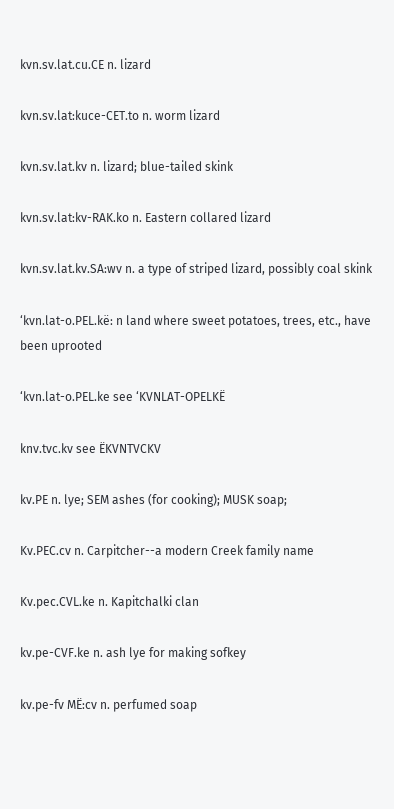kvn.sv.lat.cu.CE n. lizard

kvn.sv.lat:kuce-CET.to n. worm lizard

kvn.sv.lat.kv n. lizard; blue-tailed skink

kvn.sv.lat:kv-RAK.ko n. Eastern collared lizard

kvn.sv.lat.kv.SA:wv n. a type of striped lizard, possibly coal skink

‘kvn.lat-o.PEL.kë: n land where sweet potatoes, trees, etc., have been uprooted

‘kvn.lat-o.PEL.ke see ‘KVNLAT-OPELKË

knv.tvc.kv see ËKVNTVCKV

kv.PE n. lye; SEM ashes (for cooking); MUSK soap;

Kv.PEC.cv n. Carpitcher--a modern Creek family name

Kv.pec.CVL.ke n. Kapitchalki clan

kv.pe-CVF.ke n. ash lye for making sofkey

kv.pe-fv MË:cv n. perfumed soap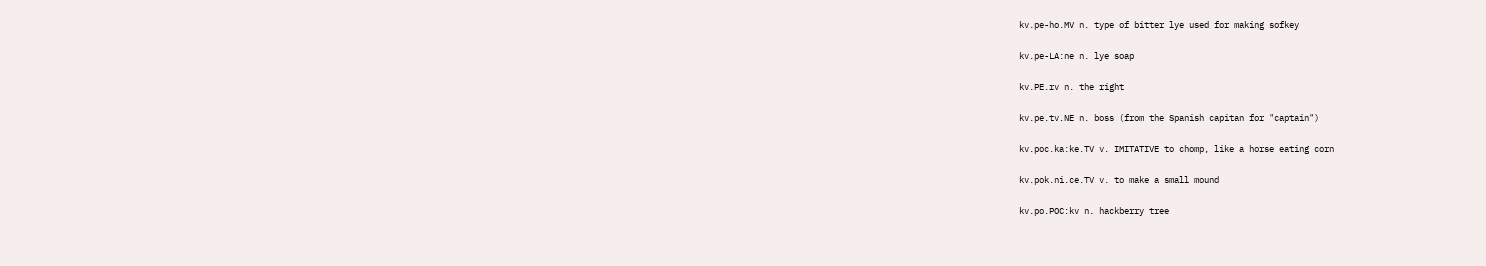kv.pe-ho.MV n. type of bitter lye used for making sofkey

kv.pe-LA:ne n. lye soap

kv.PE.rv n. the right

kv.pe.tv.NE n. boss (from the Spanish capitan for "captain")

kv.poc.ka:ke.TV v. IMITATIVE to chomp, like a horse eating corn

kv.pok.ni.ce.TV v. to make a small mound

kv.po.POC:kv n. hackberry tree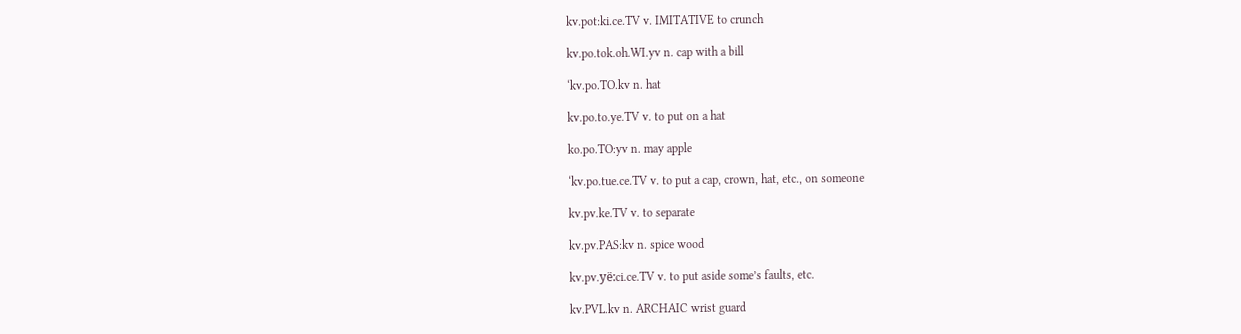kv.pot:ki.ce.TV v. IMITATIVE to crunch

kv.po.tok.oh.WI.yv n. cap with a bill

‘kv.po.TO.kv n. hat

kv.po.to.ye.TV v. to put on a hat

ko.po.TO:yv n. may apple

‘kv.po.tue.ce.TV v. to put a cap, crown, hat, etc., on someone

kv.pv.ke.TV v. to separate

kv.pv.PAS:kv n. spice wood

kv.pv.yë:ci.ce.TV v. to put aside some’s faults, etc.

kv.PVL.kv n. ARCHAIC wrist guard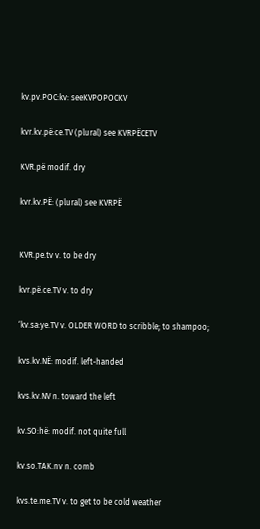kv.pv.POC:kv: seeKVPOPOCKV

kvr.kv.pë:ce.TV (plural) see KVRPËCETV

KVR.pë modif. dry

kvr.kv.PË: (plural) see KVRPË


KVR.pe.tv v. to be dry

kvr.pë.ce.TV v. to dry

‘kv.sa:ye.TV v. OLDER WORD to scribble; to shampoo;

kvs.kv.NË: modif. left-handed

kvs.kv.NV n. toward the left

kv.SO:hë: modif. not quite full

kv.so.TAK.nv n. comb

kvs.te.me.TV v. to get to be cold weather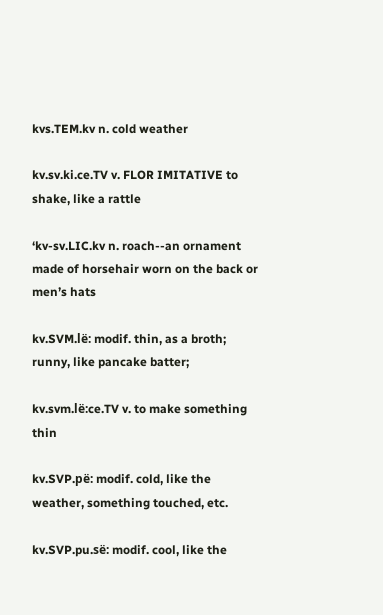kvs.TEM.kv n. cold weather

kv.sv.ki.ce.TV v. FLOR IMITATIVE to shake, like a rattle

‘kv-sv.LIC.kv n. roach--an ornament made of horsehair worn on the back or men’s hats

kv.SVM.lë: modif. thin, as a broth; runny, like pancake batter;

kv.svm.lë:ce.TV v. to make something thin

kv.SVP.pë: modif. cold, like the weather, something touched, etc.

kv.SVP.pu.së: modif. cool, like the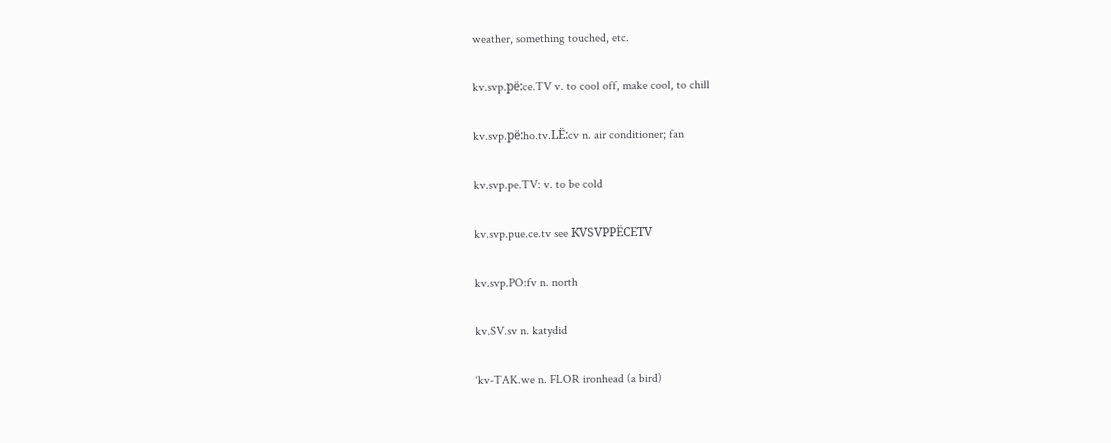weather, something touched, etc.

kv.svp.pë:ce.TV v. to cool off, make cool, to chill

kv.svp.pë:ho.tv.LË:cv n. air conditioner; fan

kv.svp.pe.TV: v. to be cold

kv.svp.pue.ce.tv see KVSVPPËCETV

kv.svp.PO:fv n. north

kv.SV.sv n. katydid

‘kv-TAK.we n. FLOR ironhead (a bird)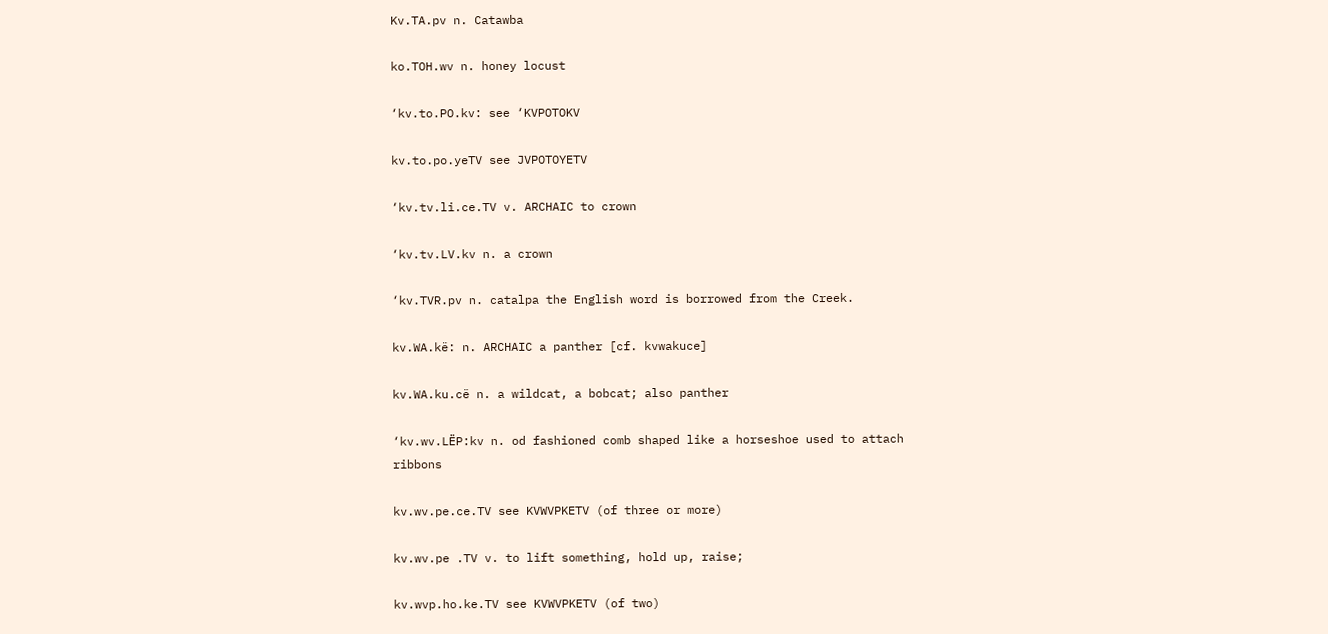Kv.TA.pv n. Catawba

ko.TOH.wv n. honey locust

‘kv.to.PO.kv: see ‘KVPOTOKV

kv.to.po.yeTV see JVPOTOYETV

‘kv.tv.li.ce.TV v. ARCHAIC to crown

‘kv.tv.LV.kv n. a crown

‘kv.TVR.pv n. catalpa the English word is borrowed from the Creek.

kv.WA.kë: n. ARCHAIC a panther [cf. kvwakuce]

kv.WA.ku.cë n. a wildcat, a bobcat; also panther

‘kv.wv.LËP:kv n. od fashioned comb shaped like a horseshoe used to attach ribbons

kv.wv.pe.ce.TV see KVWVPKETV (of three or more)

kv.wv.pe .TV v. to lift something, hold up, raise;

kv.wvp.ho.ke.TV see KVWVPKETV (of two)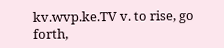kv.wvp.ke.TV v. to rise, go forth,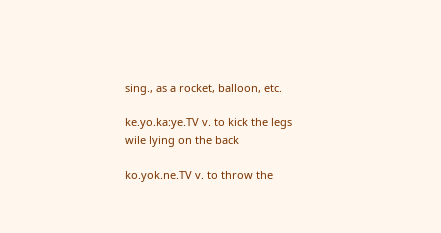sing., as a rocket, balloon, etc.

ke.yo.ka:ye.TV v. to kick the legs wile lying on the back

ko.yok.ne.TV v. to throw the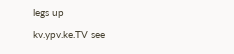legs up

kv.ypv.ke.TV see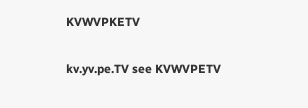KVWVPKETV

kv.yv.pe.TV see KVWVPETV